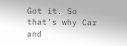Got it. So that's why Car and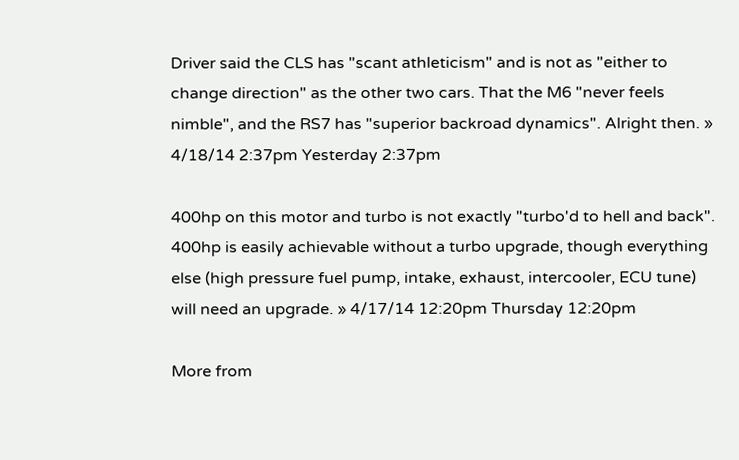Driver said the CLS has "scant athleticism" and is not as "either to change direction" as the other two cars. That the M6 "never feels nimble", and the RS7 has "superior backroad dynamics". Alright then. » 4/18/14 2:37pm Yesterday 2:37pm

400hp on this motor and turbo is not exactly "turbo'd to hell and back". 400hp is easily achievable without a turbo upgrade, though everything else (high pressure fuel pump, intake, exhaust, intercooler, ECU tune) will need an upgrade. » 4/17/14 12:20pm Thursday 12:20pm

More from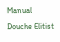Manual Douche Elitist